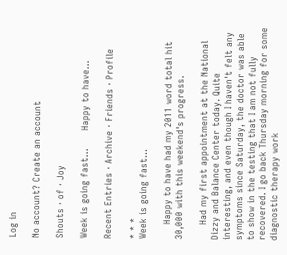Log in

No account? Create an account

Shouts · of · Joy

Week is going fast...      Happy to have…

Recent Entries · Archive · Friends · Profile

* * *
Week is going fast...

     Happy to have had my 2011 word total hit 30,000 with this weekend's progress.

     Had my first appointment at the National Dizzy and Balance Center today. Quite interesting, and even though I haven't felt any symptoms since Saturday, the doctor was able to show in the testing that I am not fully recovered. I go back Thursday morning for some diagnostic therapy work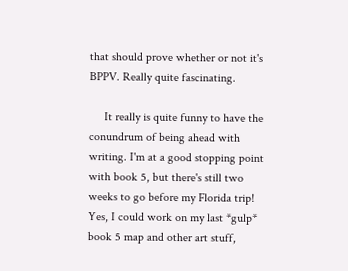that should prove whether or not it's BPPV. Really quite fascinating.

     It really is quite funny to have the conundrum of being ahead with writing. I'm at a good stopping point with book 5, but there's still two weeks to go before my Florida trip! Yes, I could work on my last *gulp* book 5 map and other art stuff,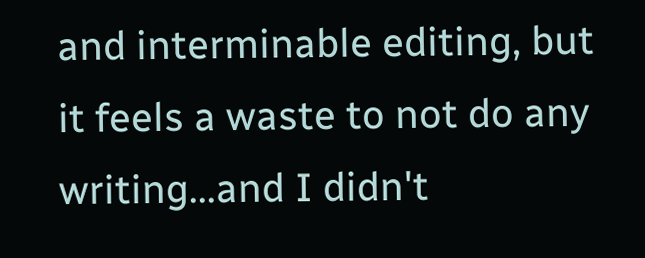and interminable editing, but it feels a waste to not do any writing...and I didn't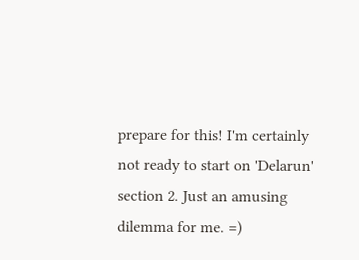prepare for this! I'm certainly not ready to start on 'Delarun' section 2. Just an amusing dilemma for me. =)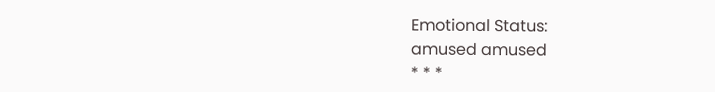Emotional Status:
amused amused
* * *